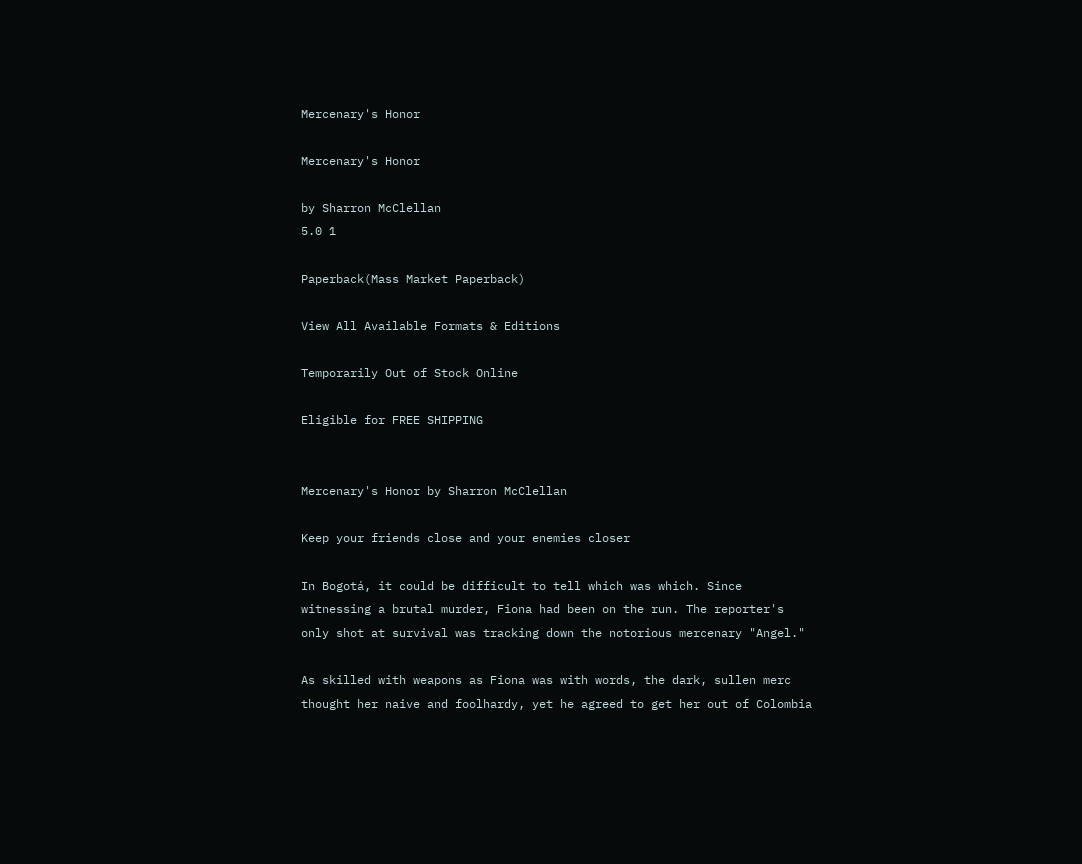Mercenary's Honor

Mercenary's Honor

by Sharron McClellan
5.0 1

Paperback(Mass Market Paperback)

View All Available Formats & Editions

Temporarily Out of Stock Online

Eligible for FREE SHIPPING


Mercenary's Honor by Sharron McClellan

Keep your friends close and your enemies closer

In Bogotá, it could be difficult to tell which was which. Since witnessing a brutal murder, Fiona had been on the run. The reporter's only shot at survival was tracking down the notorious mercenary "Angel."

As skilled with weapons as Fiona was with words, the dark, sullen merc thought her naive and foolhardy, yet he agreed to get her out of Colombia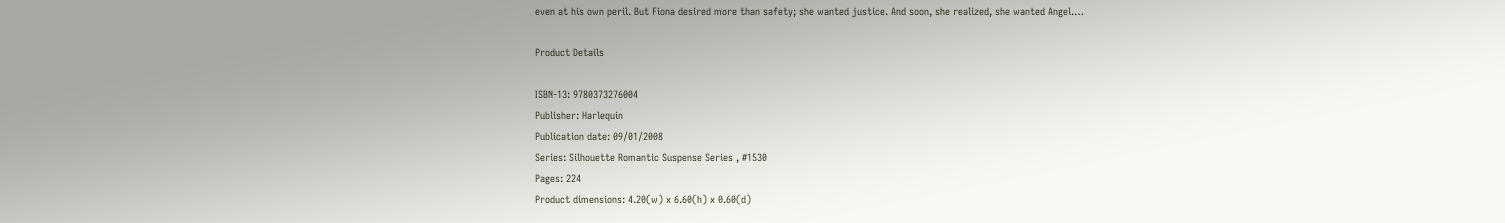even at his own peril. But Fiona desired more than safety; she wanted justice. And soon, she realized, she wanted Angel.…

Product Details

ISBN-13: 9780373276004
Publisher: Harlequin
Publication date: 09/01/2008
Series: Silhouette Romantic Suspense Series , #1530
Pages: 224
Product dimensions: 4.20(w) x 6.60(h) x 0.60(d)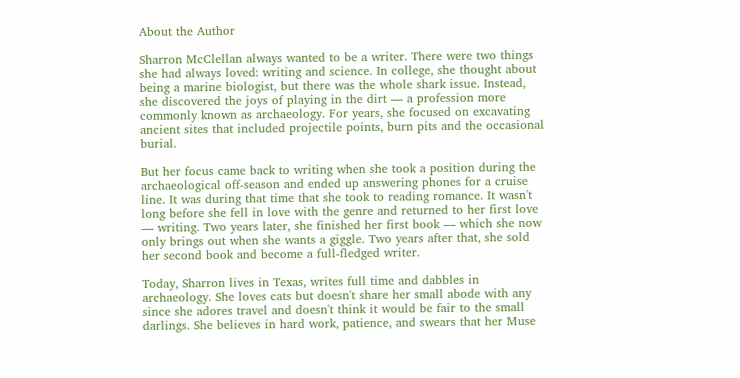About the Author

Sharron McClellan always wanted to be a writer. There were two things she had always loved: writing and science. In college, she thought about being a marine biologist, but there was the whole shark issue. Instead, she discovered the joys of playing in the dirt — a profession more commonly known as archaeology. For years, she focused on excavating ancient sites that included projectile points, burn pits and the occasional burial.

But her focus came back to writing when she took a position during the archaeological off-season and ended up answering phones for a cruise line. It was during that time that she took to reading romance. It wasn't long before she fell in love with the genre and returned to her first love — writing. Two years later, she finished her first book — which she now only brings out when she wants a giggle. Two years after that, she sold her second book and become a full-fledged writer.

Today, Sharron lives in Texas, writes full time and dabbles in archaeology. She loves cats but doesn't share her small abode with any since she adores travel and doesn't think it would be fair to the small darlings. She believes in hard work, patience, and swears that her Muse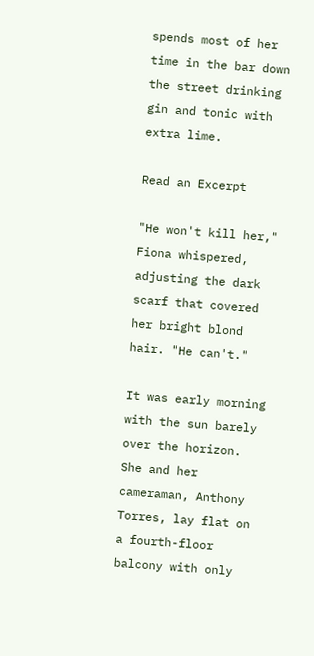spends most of her time in the bar down the street drinking gin and tonic with extra lime.

Read an Excerpt

"He won't kill her," Fiona whispered, adjusting the dark scarf that covered her bright blond hair. "He can't."

It was early morning with the sun barely over the horizon. She and her cameraman, Anthony Torres, lay flat on a fourth-floor balcony with only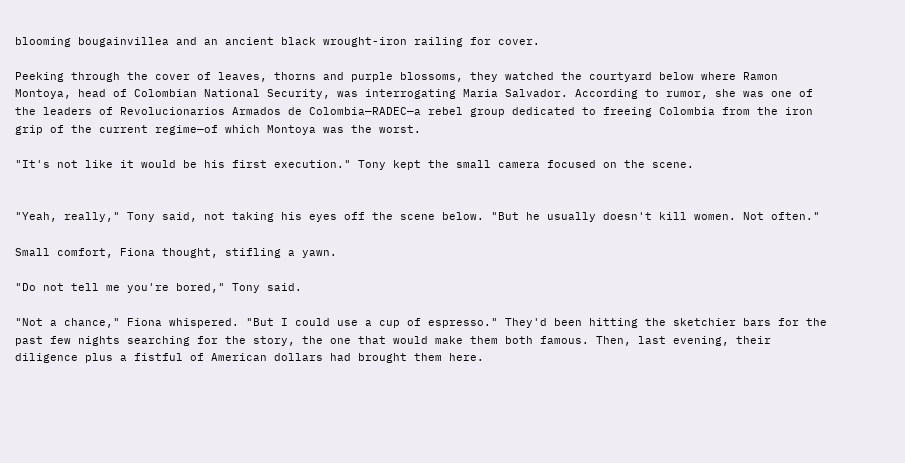blooming bougainvillea and an ancient black wrought-iron railing for cover.

Peeking through the cover of leaves, thorns and purple blossoms, they watched the courtyard below where Ramon Montoya, head of Colombian National Security, was interrogating Maria Salvador. According to rumor, she was one of the leaders of Revolucionarios Armados de Colombia—RADEC—a rebel group dedicated to freeing Colombia from the iron grip of the current regime—of which Montoya was the worst.

"It's not like it would be his first execution." Tony kept the small camera focused on the scene.


"Yeah, really," Tony said, not taking his eyes off the scene below. "But he usually doesn't kill women. Not often."

Small comfort, Fiona thought, stifling a yawn.

"Do not tell me you're bored," Tony said.

"Not a chance," Fiona whispered. "But I could use a cup of espresso." They'd been hitting the sketchier bars for the past few nights searching for the story, the one that would make them both famous. Then, last evening, their diligence plus a fistful of American dollars had brought them here.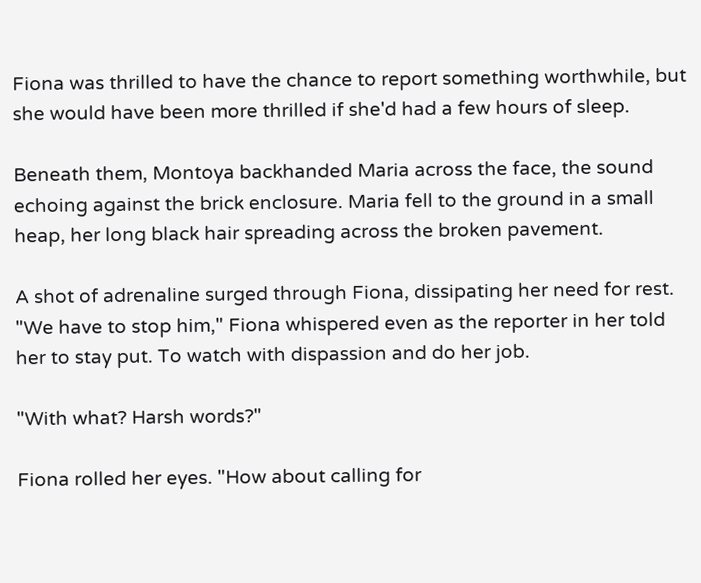Fiona was thrilled to have the chance to report something worthwhile, but she would have been more thrilled if she'd had a few hours of sleep.

Beneath them, Montoya backhanded Maria across the face, the sound echoing against the brick enclosure. Maria fell to the ground in a small heap, her long black hair spreading across the broken pavement.

A shot of adrenaline surged through Fiona, dissipating her need for rest. "We have to stop him," Fiona whispered even as the reporter in her told her to stay put. To watch with dispassion and do her job.

"With what? Harsh words?"

Fiona rolled her eyes. "How about calling for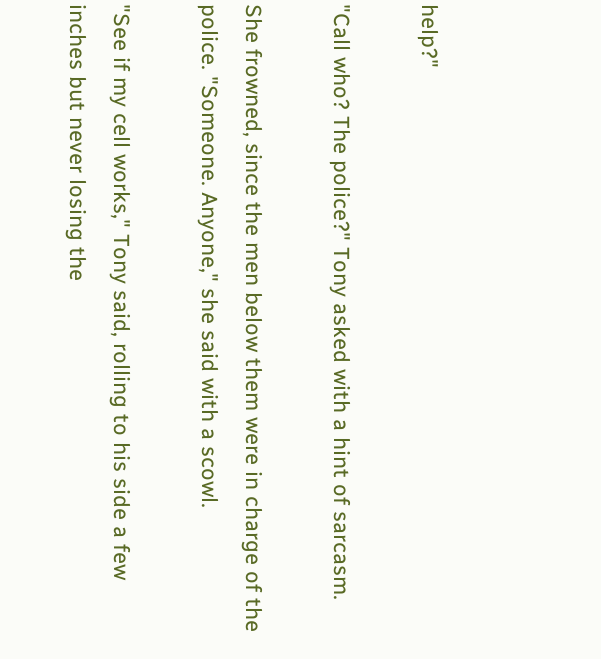help?"

"Call who? The police?" Tony asked with a hint of sarcasm.

She frowned, since the men below them were in charge of the police. "Someone. Anyone," she said with a scowl.

"See if my cell works," Tony said, rolling to his side a few inches but never losing the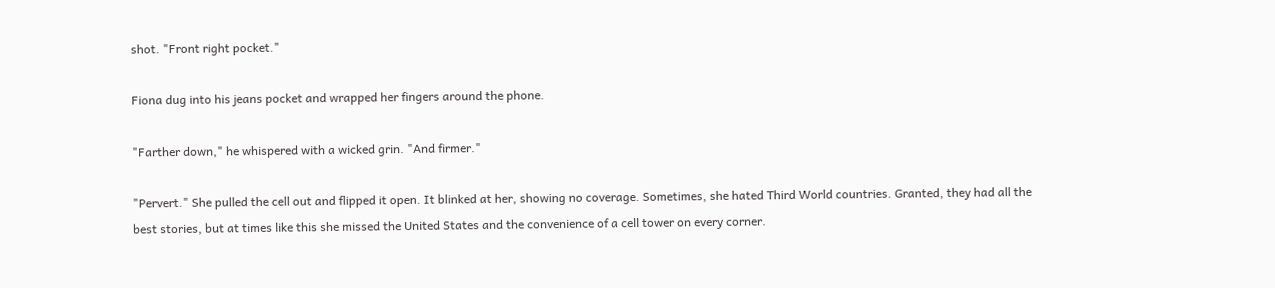shot. "Front right pocket."

Fiona dug into his jeans pocket and wrapped her fingers around the phone.

"Farther down," he whispered with a wicked grin. "And firmer."

"Pervert." She pulled the cell out and flipped it open. It blinked at her, showing no coverage. Sometimes, she hated Third World countries. Granted, they had all the best stories, but at times like this she missed the United States and the convenience of a cell tower on every corner.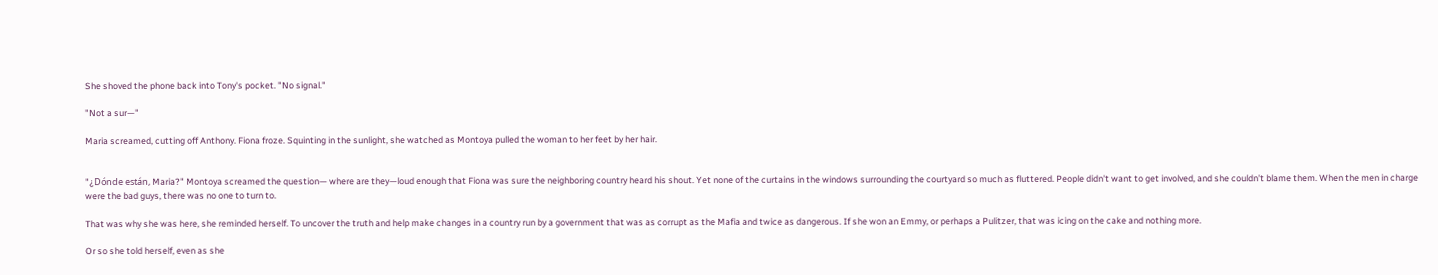She shoved the phone back into Tony's pocket. "No signal."

"Not a sur—"

Maria screamed, cutting off Anthony. Fiona froze. Squinting in the sunlight, she watched as Montoya pulled the woman to her feet by her hair.


"¿Dónde están, Maria?" Montoya screamed the question— where are they—loud enough that Fiona was sure the neighboring country heard his shout. Yet none of the curtains in the windows surrounding the courtyard so much as fluttered. People didn't want to get involved, and she couldn't blame them. When the men in charge were the bad guys, there was no one to turn to.

That was why she was here, she reminded herself. To uncover the truth and help make changes in a country run by a government that was as corrupt as the Mafia and twice as dangerous. If she won an Emmy, or perhaps a Pulitzer, that was icing on the cake and nothing more.

Or so she told herself, even as she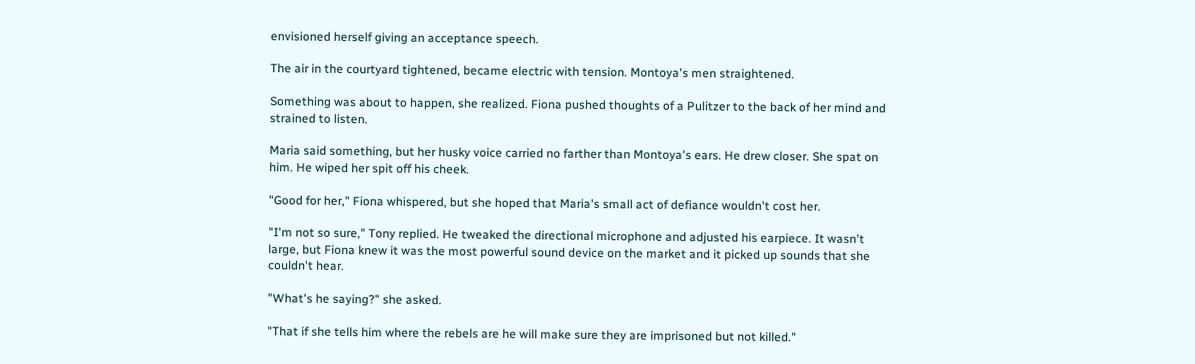envisioned herself giving an acceptance speech.

The air in the courtyard tightened, became electric with tension. Montoya's men straightened.

Something was about to happen, she realized. Fiona pushed thoughts of a Pulitzer to the back of her mind and strained to listen.

Maria said something, but her husky voice carried no farther than Montoya's ears. He drew closer. She spat on him. He wiped her spit off his cheek.

"Good for her," Fiona whispered, but she hoped that Maria's small act of defiance wouldn't cost her.

"I'm not so sure," Tony replied. He tweaked the directional microphone and adjusted his earpiece. It wasn't large, but Fiona knew it was the most powerful sound device on the market and it picked up sounds that she couldn't hear.

"What's he saying?" she asked.

"That if she tells him where the rebels are he will make sure they are imprisoned but not killed."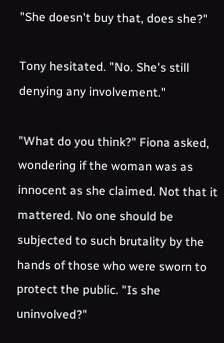"She doesn't buy that, does she?"

Tony hesitated. "No. She's still denying any involvement."

"What do you think?" Fiona asked, wondering if the woman was as innocent as she claimed. Not that it mattered. No one should be subjected to such brutality by the hands of those who were sworn to protect the public. "Is she uninvolved?"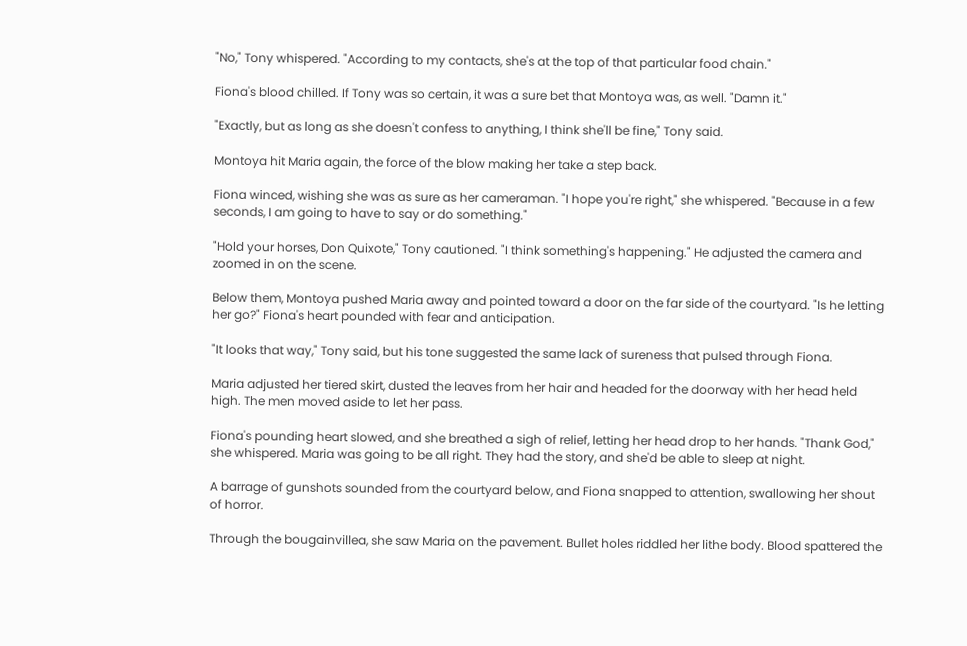"No," Tony whispered. "According to my contacts, she's at the top of that particular food chain."

Fiona's blood chilled. If Tony was so certain, it was a sure bet that Montoya was, as well. "Damn it."

"Exactly, but as long as she doesn't confess to anything, I think she'll be fine," Tony said.

Montoya hit Maria again, the force of the blow making her take a step back.

Fiona winced, wishing she was as sure as her cameraman. "I hope you're right," she whispered. "Because in a few seconds, I am going to have to say or do something."

"Hold your horses, Don Quixote," Tony cautioned. "I think something's happening." He adjusted the camera and zoomed in on the scene.

Below them, Montoya pushed Maria away and pointed toward a door on the far side of the courtyard. "Is he letting her go?" Fiona's heart pounded with fear and anticipation.

"It looks that way," Tony said, but his tone suggested the same lack of sureness that pulsed through Fiona.

Maria adjusted her tiered skirt, dusted the leaves from her hair and headed for the doorway with her head held high. The men moved aside to let her pass.

Fiona's pounding heart slowed, and she breathed a sigh of relief, letting her head drop to her hands. "Thank God," she whispered. Maria was going to be all right. They had the story, and she'd be able to sleep at night.

A barrage of gunshots sounded from the courtyard below, and Fiona snapped to attention, swallowing her shout of horror.

Through the bougainvillea, she saw Maria on the pavement. Bullet holes riddled her lithe body. Blood spattered the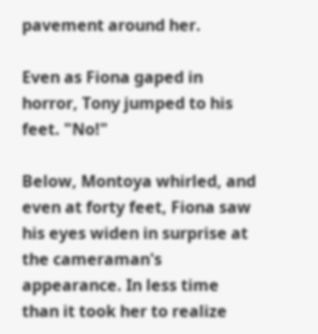pavement around her.

Even as Fiona gaped in horror, Tony jumped to his feet. "No!"

Below, Montoya whirled, and even at forty feet, Fiona saw his eyes widen in surprise at the cameraman's appearance. In less time than it took her to realize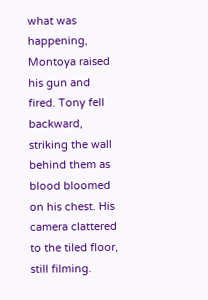what was happening, Montoya raised his gun and fired. Tony fell backward, striking the wall behind them as blood bloomed on his chest. His camera clattered to the tiled floor, still filming.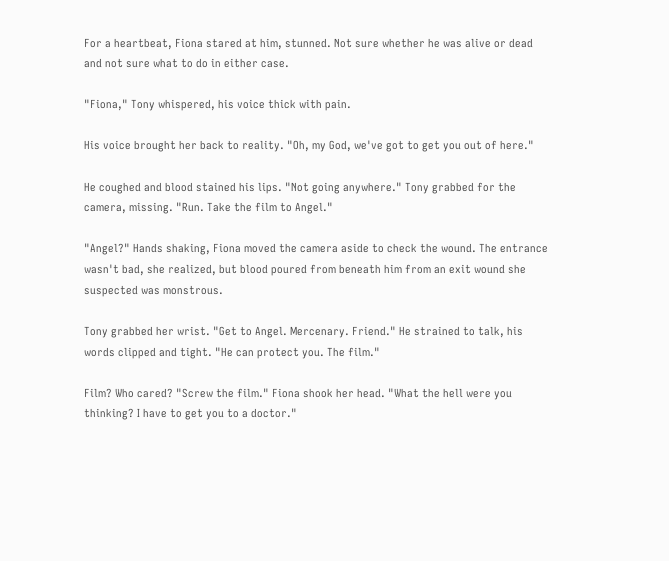For a heartbeat, Fiona stared at him, stunned. Not sure whether he was alive or dead and not sure what to do in either case.

"Fiona," Tony whispered, his voice thick with pain.

His voice brought her back to reality. "Oh, my God, we've got to get you out of here."

He coughed and blood stained his lips. "Not going anywhere." Tony grabbed for the camera, missing. "Run. Take the film to Angel."

"Angel?" Hands shaking, Fiona moved the camera aside to check the wound. The entrance wasn't bad, she realized, but blood poured from beneath him from an exit wound she suspected was monstrous.

Tony grabbed her wrist. "Get to Angel. Mercenary. Friend." He strained to talk, his words clipped and tight. "He can protect you. The film."

Film? Who cared? "Screw the film." Fiona shook her head. "What the hell were you thinking? I have to get you to a doctor."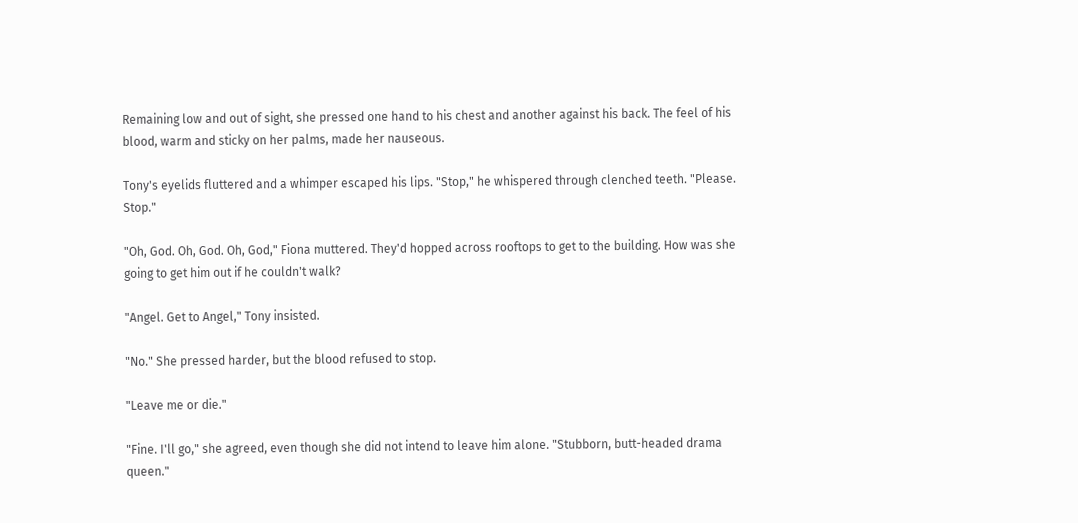Remaining low and out of sight, she pressed one hand to his chest and another against his back. The feel of his blood, warm and sticky on her palms, made her nauseous.

Tony's eyelids fluttered and a whimper escaped his lips. "Stop," he whispered through clenched teeth. "Please. Stop."

"Oh, God. Oh, God. Oh, God," Fiona muttered. They'd hopped across rooftops to get to the building. How was she going to get him out if he couldn't walk?

"Angel. Get to Angel," Tony insisted.

"No." She pressed harder, but the blood refused to stop.

"Leave me or die."

"Fine. I'll go," she agreed, even though she did not intend to leave him alone. "Stubborn, butt-headed drama queen."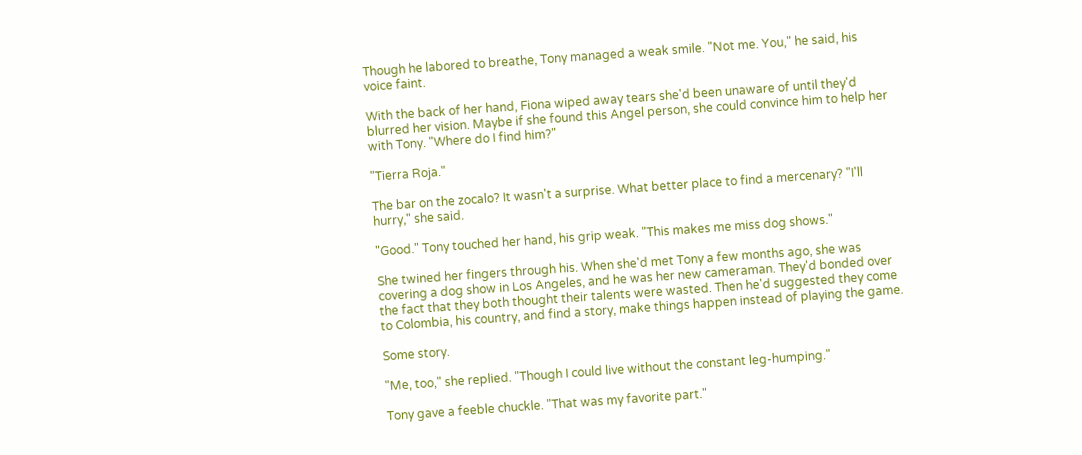Though he labored to breathe, Tony managed a weak smile. "Not me. You," he said, his voice faint.

With the back of her hand, Fiona wiped away tears she'd been unaware of until they'd blurred her vision. Maybe if she found this Angel person, she could convince him to help her with Tony. "Where do I find him?"

"Tierra Roja."

The bar on the zocalo? It wasn't a surprise. What better place to find a mercenary? "I'll hurry," she said.

"Good." Tony touched her hand, his grip weak. "This makes me miss dog shows."

She twined her fingers through his. When she'd met Tony a few months ago, she was covering a dog show in Los Angeles, and he was her new cameraman. They'd bonded over the fact that they both thought their talents were wasted. Then he'd suggested they come to Colombia, his country, and find a story, make things happen instead of playing the game.

Some story.

"Me, too," she replied. "Though I could live without the constant leg-humping."

Tony gave a feeble chuckle. "That was my favorite part."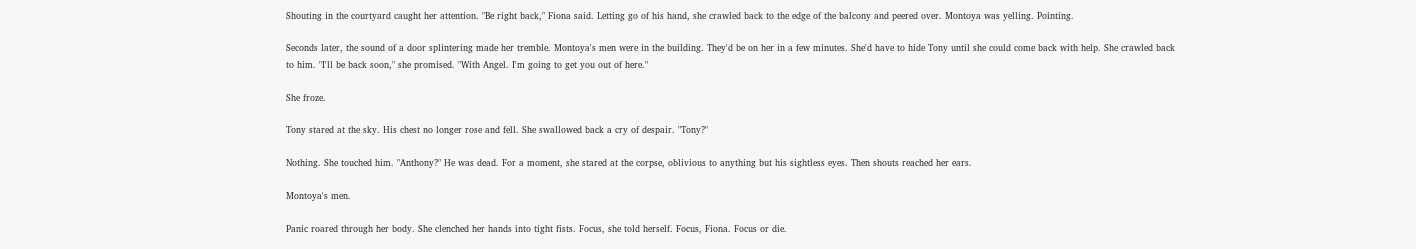Shouting in the courtyard caught her attention. "Be right back," Fiona said. Letting go of his hand, she crawled back to the edge of the balcony and peered over. Montoya was yelling. Pointing.

Seconds later, the sound of a door splintering made her tremble. Montoya's men were in the building. They'd be on her in a few minutes. She'd have to hide Tony until she could come back with help. She crawled back to him. "I'll be back soon," she promised. "With Angel. I'm going to get you out of here."

She froze.

Tony stared at the sky. His chest no longer rose and fell. She swallowed back a cry of despair. "Tony?"

Nothing. She touched him. "Anthony?" He was dead. For a moment, she stared at the corpse, oblivious to anything but his sightless eyes. Then shouts reached her ears.

Montoya's men.

Panic roared through her body. She clenched her hands into tight fists. Focus, she told herself. Focus, Fiona. Focus or die.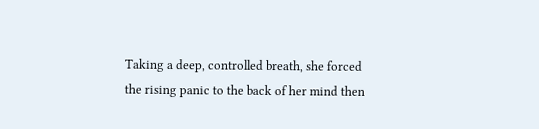Taking a deep, controlled breath, she forced the rising panic to the back of her mind then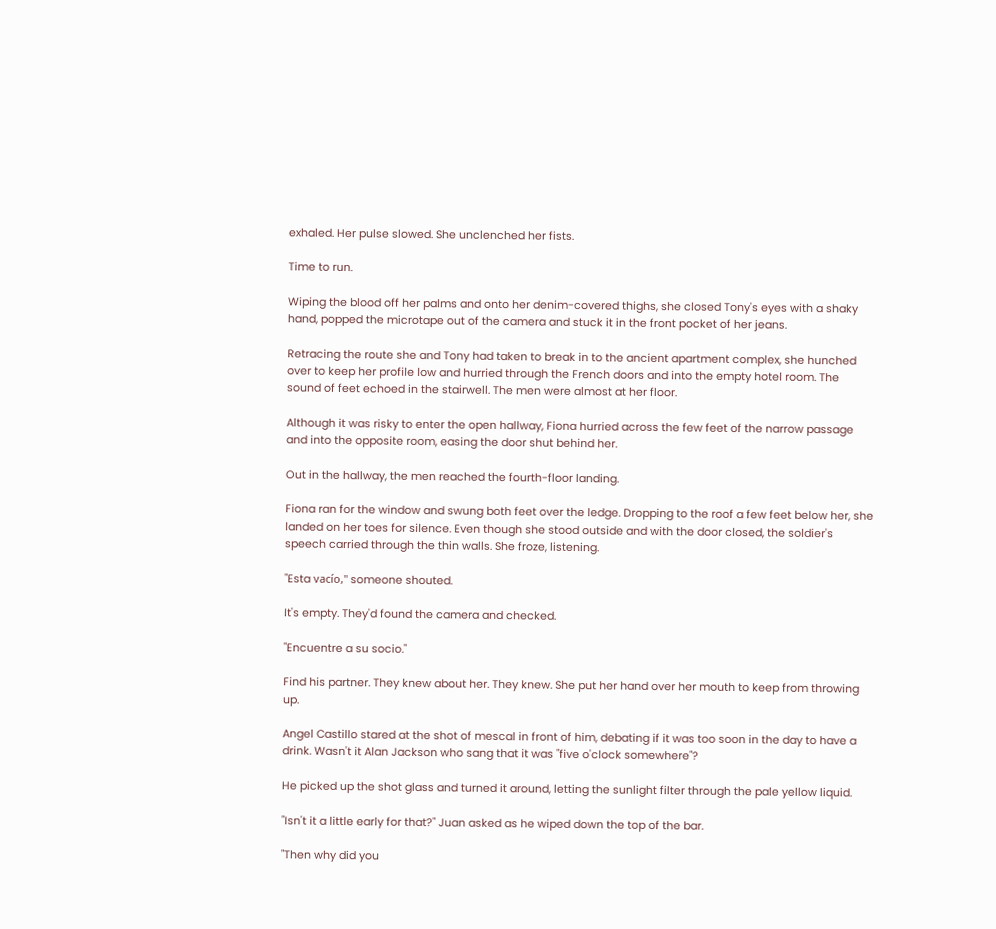exhaled. Her pulse slowed. She unclenched her fists.

Time to run.

Wiping the blood off her palms and onto her denim-covered thighs, she closed Tony's eyes with a shaky hand, popped the microtape out of the camera and stuck it in the front pocket of her jeans.

Retracing the route she and Tony had taken to break in to the ancient apartment complex, she hunched over to keep her profile low and hurried through the French doors and into the empty hotel room. The sound of feet echoed in the stairwell. The men were almost at her floor.

Although it was risky to enter the open hallway, Fiona hurried across the few feet of the narrow passage and into the opposite room, easing the door shut behind her.

Out in the hallway, the men reached the fourth-floor landing.

Fiona ran for the window and swung both feet over the ledge. Dropping to the roof a few feet below her, she landed on her toes for silence. Even though she stood outside and with the door closed, the soldier's speech carried through the thin walls. She froze, listening.

"Esta vacío," someone shouted.

It's empty. They'd found the camera and checked.

"Encuentre a su socio."

Find his partner. They knew about her. They knew. She put her hand over her mouth to keep from throwing up.

Angel Castillo stared at the shot of mescal in front of him, debating if it was too soon in the day to have a drink. Wasn't it Alan Jackson who sang that it was "five o'clock somewhere"?

He picked up the shot glass and turned it around, letting the sunlight filter through the pale yellow liquid.

"Isn't it a little early for that?" Juan asked as he wiped down the top of the bar.

"Then why did you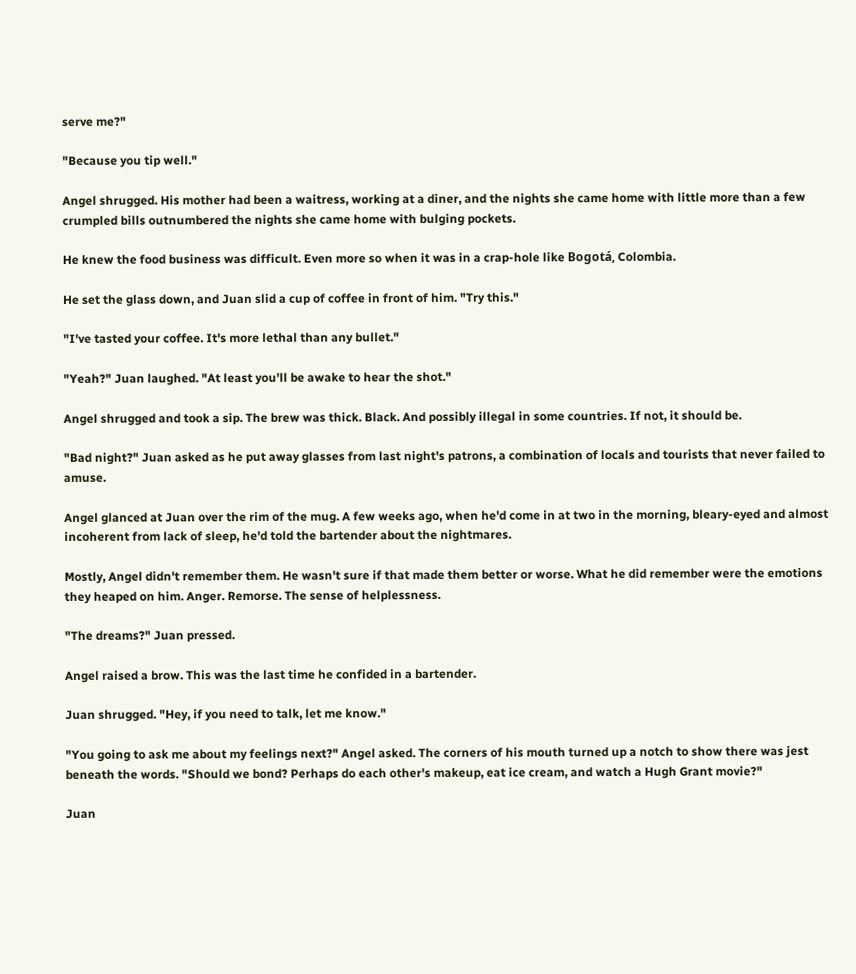serve me?"

"Because you tip well."

Angel shrugged. His mother had been a waitress, working at a diner, and the nights she came home with little more than a few crumpled bills outnumbered the nights she came home with bulging pockets.

He knew the food business was difficult. Even more so when it was in a crap-hole like Bogotá, Colombia.

He set the glass down, and Juan slid a cup of coffee in front of him. "Try this."

"I've tasted your coffee. It's more lethal than any bullet."

"Yeah?" Juan laughed. "At least you'll be awake to hear the shot."

Angel shrugged and took a sip. The brew was thick. Black. And possibly illegal in some countries. If not, it should be.

"Bad night?" Juan asked as he put away glasses from last night's patrons, a combination of locals and tourists that never failed to amuse.

Angel glanced at Juan over the rim of the mug. A few weeks ago, when he'd come in at two in the morning, bleary-eyed and almost incoherent from lack of sleep, he'd told the bartender about the nightmares.

Mostly, Angel didn't remember them. He wasn't sure if that made them better or worse. What he did remember were the emotions they heaped on him. Anger. Remorse. The sense of helplessness.

"The dreams?" Juan pressed.

Angel raised a brow. This was the last time he confided in a bartender.

Juan shrugged. "Hey, if you need to talk, let me know."

"You going to ask me about my feelings next?" Angel asked. The corners of his mouth turned up a notch to show there was jest beneath the words. "Should we bond? Perhaps do each other's makeup, eat ice cream, and watch a Hugh Grant movie?"

Juan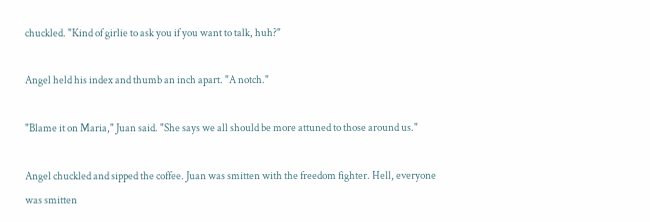chuckled. "Kind of girlie to ask you if you want to talk, huh?"

Angel held his index and thumb an inch apart. "A notch."

"Blame it on Maria," Juan said. "She says we all should be more attuned to those around us."

Angel chuckled and sipped the coffee. Juan was smitten with the freedom fighter. Hell, everyone was smitten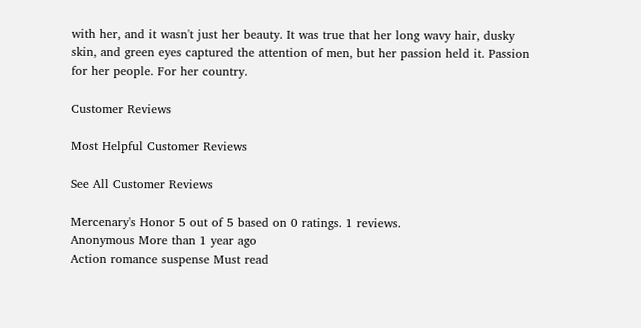with her, and it wasn't just her beauty. It was true that her long wavy hair, dusky skin, and green eyes captured the attention of men, but her passion held it. Passion for her people. For her country.

Customer Reviews

Most Helpful Customer Reviews

See All Customer Reviews

Mercenary's Honor 5 out of 5 based on 0 ratings. 1 reviews.
Anonymous More than 1 year ago
Action romance suspense Must read